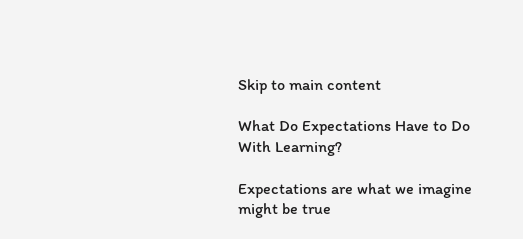Skip to main content

What Do Expectations Have to Do With Learning?

Expectations are what we imagine might be true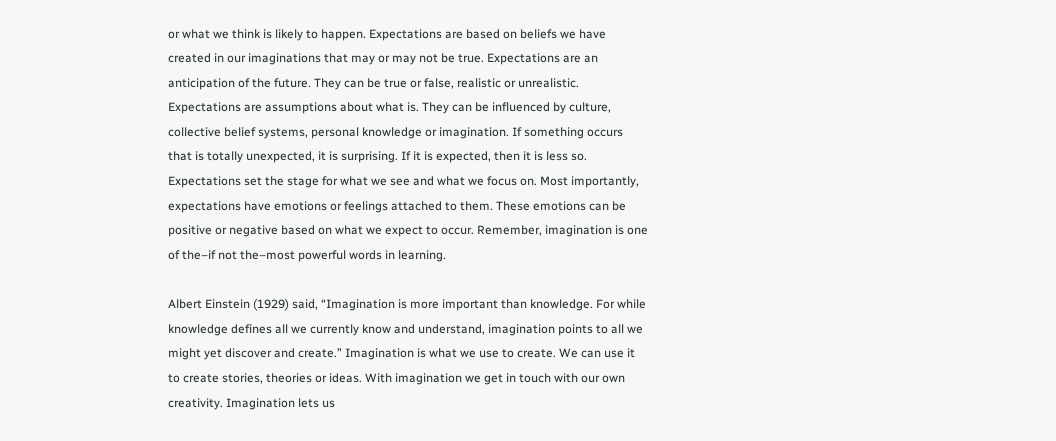or what we think is likely to happen. Expectations are based on beliefs we have created in our imaginations that may or may not be true. Expectations are an anticipation of the future. They can be true or false, realistic or unrealistic. Expectations are assumptions about what is. They can be influenced by culture, collective belief systems, personal knowledge or imagination. If something occurs that is totally unexpected, it is surprising. If it is expected, then it is less so. Expectations set the stage for what we see and what we focus on. Most importantly, expectations have emotions or feelings attached to them. These emotions can be positive or negative based on what we expect to occur. Remember, imagination is one of the–if not the–most powerful words in learning.

Albert Einstein (1929) said, “Imagination is more important than knowledge. For while knowledge defines all we currently know and understand, imagination points to all we might yet discover and create.” Imagination is what we use to create. We can use it to create stories, theories or ideas. With imagination we get in touch with our own creativity. Imagination lets us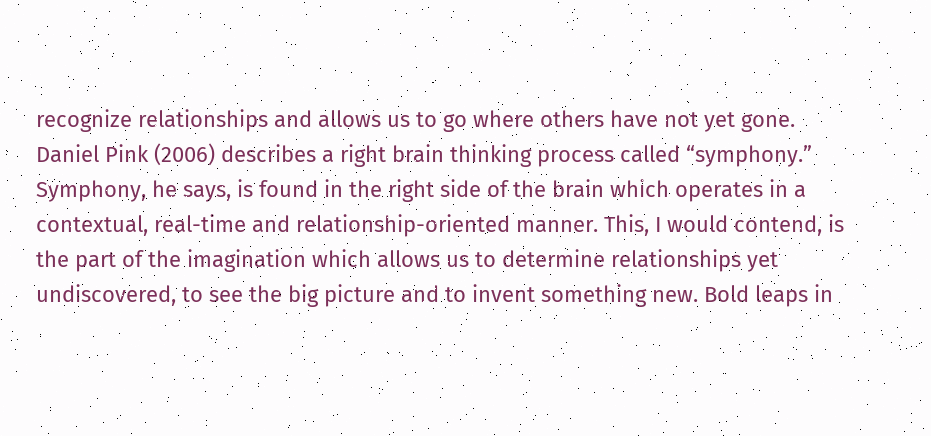recognize relationships and allows us to go where others have not yet gone.
Daniel Pink (2006) describes a right brain thinking process called “symphony.” Symphony, he says, is found in the right side of the brain which operates in a contextual, real-time and relationship-oriented manner. This, I would contend, is the part of the imagination which allows us to determine relationships yet undiscovered, to see the big picture and to invent something new. Bold leaps in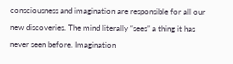consciousness and imagination are responsible for all our new discoveries. The mind literally “sees” a thing it has never seen before. Imagination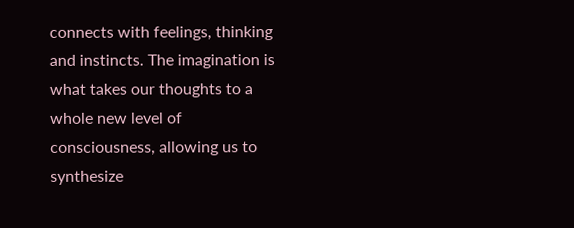connects with feelings, thinking and instincts. The imagination is what takes our thoughts to a whole new level of consciousness, allowing us to synthesize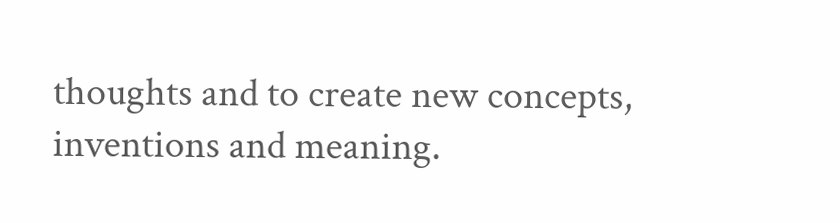thoughts and to create new concepts, inventions and meaning.